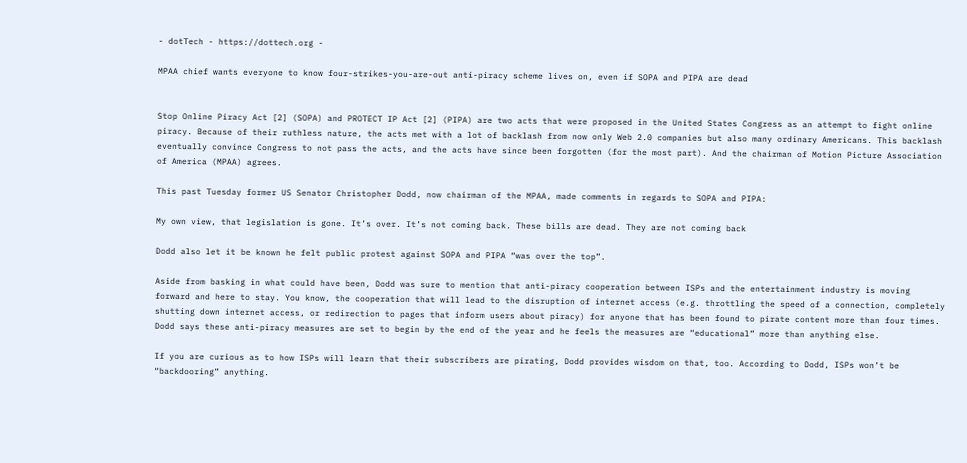- dotTech - https://dottech.org -

MPAA chief wants everyone to know four-strikes-you-are-out anti-piracy scheme lives on, even if SOPA and PIPA are dead


Stop Online Piracy Act [2] (SOPA) and PROTECT IP Act [2] (PIPA) are two acts that were proposed in the United States Congress as an attempt to fight online piracy. Because of their ruthless nature, the acts met with a lot of backlash from now only Web 2.0 companies but also many ordinary Americans. This backlash eventually convince Congress to not pass the acts, and the acts have since been forgotten (for the most part). And the chairman of Motion Picture Association of America (MPAA) agrees.

This past Tuesday former US Senator Christopher Dodd, now chairman of the MPAA, made comments in regards to SOPA and PIPA:

My own view, that legislation is gone. It’s over. It’s not coming back. These bills are dead. They are not coming back

Dodd also let it be known he felt public protest against SOPA and PIPA “was over the top”.

Aside from basking in what could have been, Dodd was sure to mention that anti-piracy cooperation between ISPs and the entertainment industry is moving forward and here to stay. You know, the cooperation that will lead to the disruption of internet access (e.g. throttling the speed of a connection, completely shutting down internet access, or redirection to pages that inform users about piracy) for anyone that has been found to pirate content more than four times. Dodd says these anti-piracy measures are set to begin by the end of the year and he feels the measures are “educational” more than anything else.

If you are curious as to how ISPs will learn that their subscribers are pirating, Dodd provides wisdom on that, too. According to Dodd, ISPs won’t be “backdooring” anything.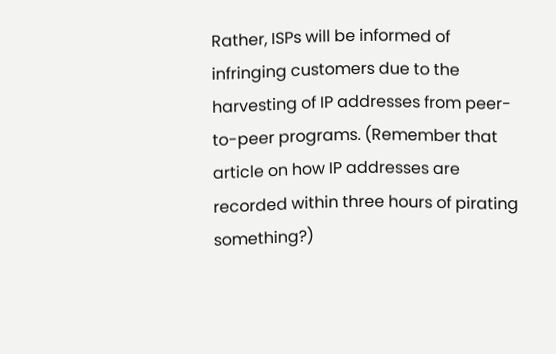Rather, ISPs will be informed of infringing customers due to the harvesting of IP addresses from peer-to-peer programs. (Remember that article on how IP addresses are recorded within three hours of pirating something?)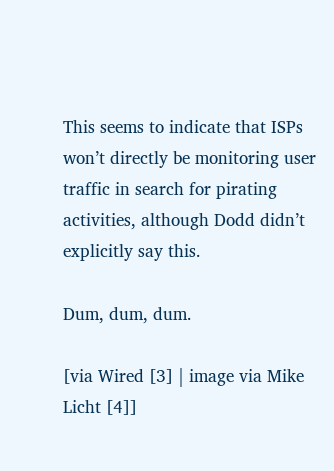This seems to indicate that ISPs won’t directly be monitoring user traffic in search for pirating activities, although Dodd didn’t explicitly say this.

Dum, dum, dum.

[via Wired [3] | image via Mike Licht [4]]